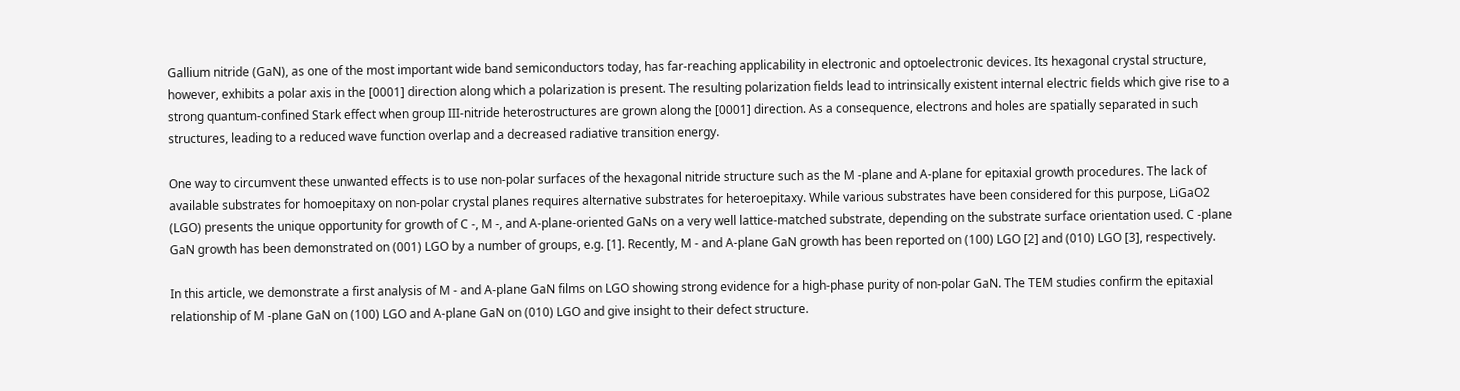Gallium nitride (GaN), as one of the most important wide band semiconductors today, has far-reaching applicability in electronic and optoelectronic devices. Its hexagonal crystal structure, however, exhibits a polar axis in the [0001] direction along which a polarization is present. The resulting polarization fields lead to intrinsically existent internal electric fields which give rise to a strong quantum-confined Stark effect when group III-nitride heterostructures are grown along the [0001] direction. As a consequence, electrons and holes are spatially separated in such structures, leading to a reduced wave function overlap and a decreased radiative transition energy.

One way to circumvent these unwanted effects is to use non-polar surfaces of the hexagonal nitride structure such as the M -plane and A-plane for epitaxial growth procedures. The lack of available substrates for homoepitaxy on non-polar crystal planes requires alternative substrates for heteroepitaxy. While various substrates have been considered for this purpose, LiGaO2 (LGO) presents the unique opportunity for growth of C -, M -, and A-plane-oriented GaNs on a very well lattice-matched substrate, depending on the substrate surface orientation used. C -plane GaN growth has been demonstrated on (001) LGO by a number of groups, e.g. [1]. Recently, M - and A-plane GaN growth has been reported on (100) LGO [2] and (010) LGO [3], respectively.

In this article, we demonstrate a first analysis of M - and A-plane GaN films on LGO showing strong evidence for a high-phase purity of non-polar GaN. The TEM studies confirm the epitaxial relationship of M -plane GaN on (100) LGO and A-plane GaN on (010) LGO and give insight to their defect structure.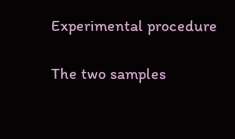Experimental procedure

The two samples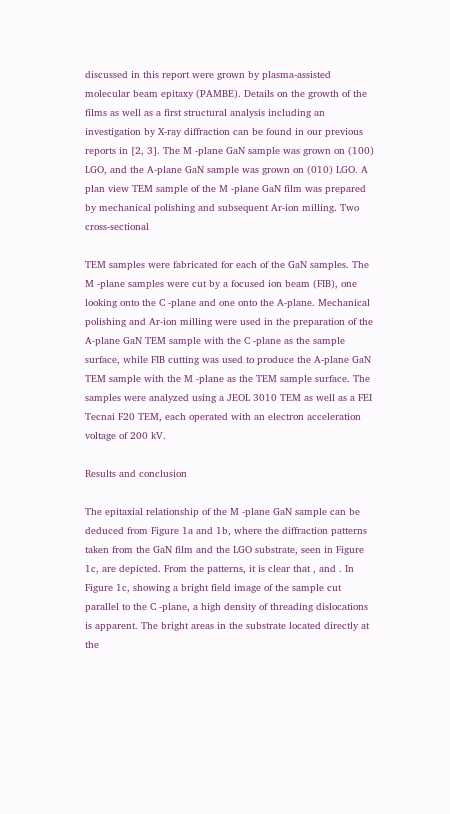discussed in this report were grown by plasma-assisted molecular beam epitaxy (PAMBE). Details on the growth of the films as well as a first structural analysis including an investigation by X-ray diffraction can be found in our previous reports in [2, 3]. The M -plane GaN sample was grown on (100) LGO, and the A-plane GaN sample was grown on (010) LGO. A plan view TEM sample of the M -plane GaN film was prepared by mechanical polishing and subsequent Ar-ion milling. Two cross-sectional

TEM samples were fabricated for each of the GaN samples. The M -plane samples were cut by a focused ion beam (FIB), one looking onto the C -plane and one onto the A-plane. Mechanical polishing and Ar-ion milling were used in the preparation of the A-plane GaN TEM sample with the C -plane as the sample surface, while FIB cutting was used to produce the A-plane GaN TEM sample with the M -plane as the TEM sample surface. The samples were analyzed using a JEOL 3010 TEM as well as a FEI Tecnai F20 TEM, each operated with an electron acceleration voltage of 200 kV.

Results and conclusion

The epitaxial relationship of the M -plane GaN sample can be deduced from Figure 1a and 1b, where the diffraction patterns taken from the GaN film and the LGO substrate, seen in Figure 1c, are depicted. From the patterns, it is clear that , and . In Figure 1c, showing a bright field image of the sample cut parallel to the C -plane, a high density of threading dislocations is apparent. The bright areas in the substrate located directly at the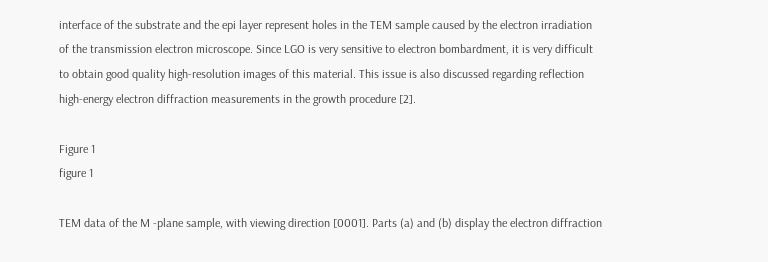interface of the substrate and the epi layer represent holes in the TEM sample caused by the electron irradiation of the transmission electron microscope. Since LGO is very sensitive to electron bombardment, it is very difficult to obtain good quality high-resolution images of this material. This issue is also discussed regarding reflection high-energy electron diffraction measurements in the growth procedure [2].

Figure 1
figure 1

TEM data of the M -plane sample, with viewing direction [0001]. Parts (a) and (b) display the electron diffraction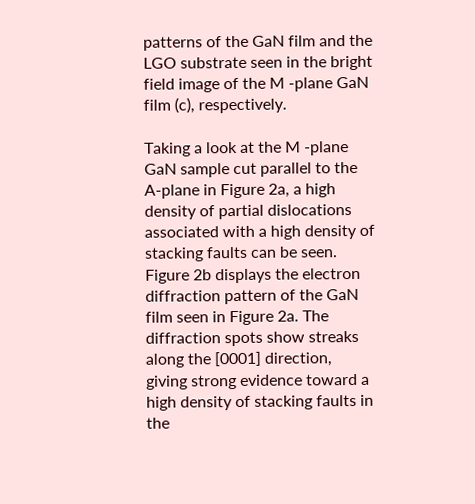patterns of the GaN film and the LGO substrate seen in the bright field image of the M -plane GaN film (c), respectively.

Taking a look at the M -plane GaN sample cut parallel to the A-plane in Figure 2a, a high density of partial dislocations associated with a high density of stacking faults can be seen. Figure 2b displays the electron diffraction pattern of the GaN film seen in Figure 2a. The diffraction spots show streaks along the [0001] direction, giving strong evidence toward a high density of stacking faults in the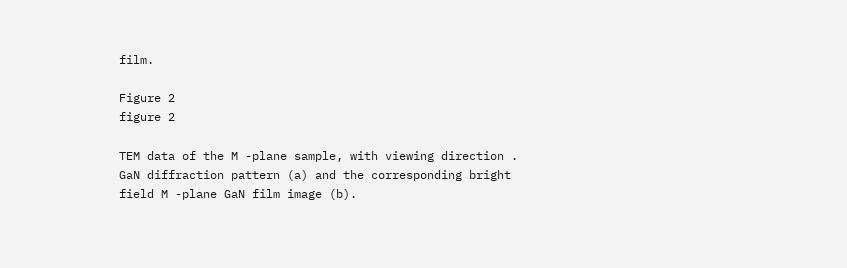film.

Figure 2
figure 2

TEM data of the M -plane sample, with viewing direction . GaN diffraction pattern (a) and the corresponding bright field M -plane GaN film image (b).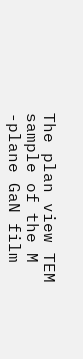The plan view TEM sample of the M -plane GaN film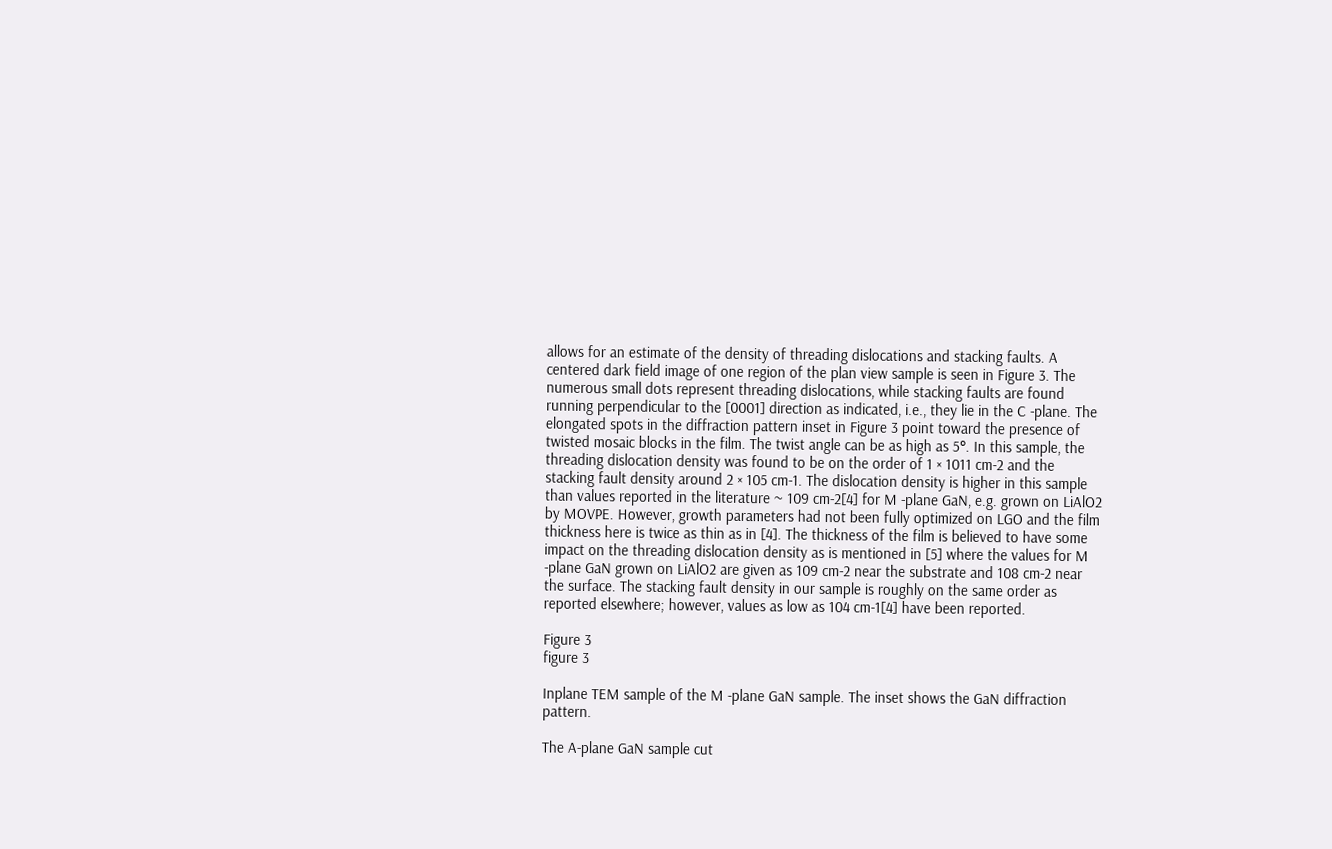allows for an estimate of the density of threading dislocations and stacking faults. A centered dark field image of one region of the plan view sample is seen in Figure 3. The numerous small dots represent threading dislocations, while stacking faults are found running perpendicular to the [0001] direction as indicated, i.e., they lie in the C -plane. The elongated spots in the diffraction pattern inset in Figure 3 point toward the presence of twisted mosaic blocks in the film. The twist angle can be as high as 5°. In this sample, the threading dislocation density was found to be on the order of 1 × 1011 cm-2 and the stacking fault density around 2 × 105 cm-1. The dislocation density is higher in this sample than values reported in the literature ~ 109 cm-2[4] for M -plane GaN, e.g. grown on LiAlO2 by MOVPE. However, growth parameters had not been fully optimized on LGO and the film thickness here is twice as thin as in [4]. The thickness of the film is believed to have some impact on the threading dislocation density as is mentioned in [5] where the values for M -plane GaN grown on LiAlO2 are given as 109 cm-2 near the substrate and 108 cm-2 near the surface. The stacking fault density in our sample is roughly on the same order as reported elsewhere; however, values as low as 104 cm-1[4] have been reported.

Figure 3
figure 3

Inplane TEM sample of the M -plane GaN sample. The inset shows the GaN diffraction pattern.

The A-plane GaN sample cut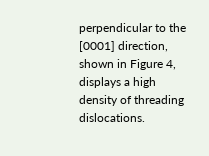perpendicular to the [0001] direction, shown in Figure 4, displays a high density of threading dislocations.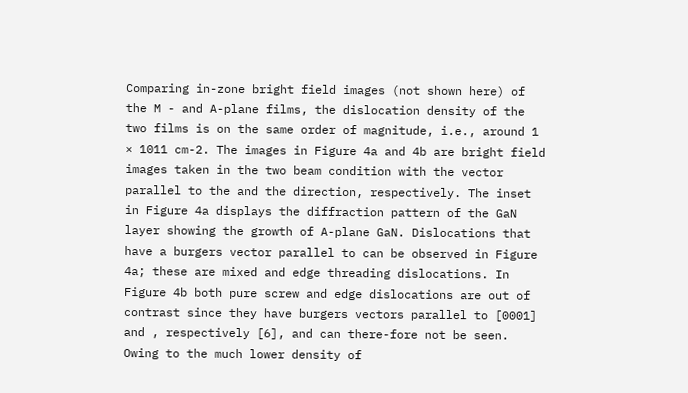Comparing in-zone bright field images (not shown here) of the M - and A-plane films, the dislocation density of the two films is on the same order of magnitude, i.e., around 1 × 1011 cm-2. The images in Figure 4a and 4b are bright field images taken in the two beam condition with the vector parallel to the and the direction, respectively. The inset in Figure 4a displays the diffraction pattern of the GaN layer showing the growth of A-plane GaN. Dislocations that have a burgers vector parallel to can be observed in Figure 4a; these are mixed and edge threading dislocations. In Figure 4b both pure screw and edge dislocations are out of contrast since they have burgers vectors parallel to [0001] and , respectively [6], and can there-fore not be seen. Owing to the much lower density of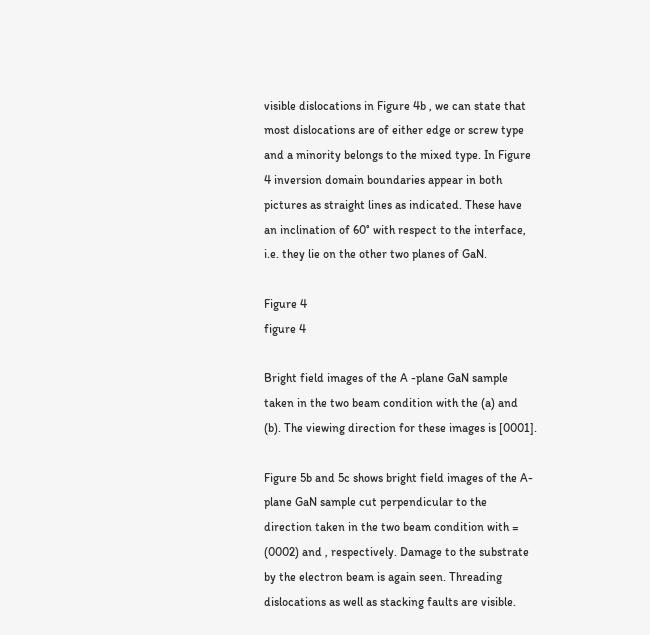visible dislocations in Figure 4b , we can state that most dislocations are of either edge or screw type and a minority belongs to the mixed type. In Figure 4 inversion domain boundaries appear in both pictures as straight lines as indicated. These have an inclination of 60° with respect to the interface, i.e. they lie on the other two planes of GaN.

Figure 4
figure 4

Bright field images of the A -plane GaN sample taken in the two beam condition with the (a) and (b). The viewing direction for these images is [0001].

Figure 5b and 5c shows bright field images of the A-plane GaN sample cut perpendicular to the direction taken in the two beam condition with = (0002) and , respectively. Damage to the substrate by the electron beam is again seen. Threading dislocations as well as stacking faults are visible.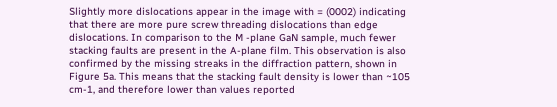Slightly more dislocations appear in the image with = (0002) indicating that there are more pure screw threading dislocations than edge dislocations. In comparison to the M -plane GaN sample, much fewer stacking faults are present in the A-plane film. This observation is also confirmed by the missing streaks in the diffraction pattern, shown in Figure 5a. This means that the stacking fault density is lower than ~105 cm-1, and therefore lower than values reported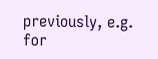previously, e.g. for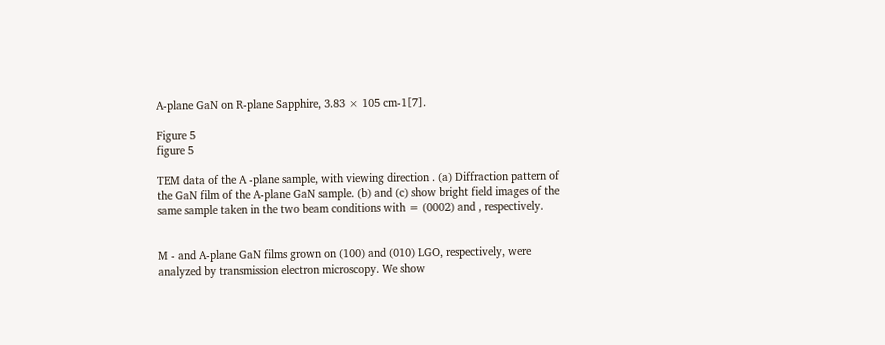A-plane GaN on R-plane Sapphire, 3.83 × 105 cm-1[7].

Figure 5
figure 5

TEM data of the A -plane sample, with viewing direction . (a) Diffraction pattern of the GaN film of the A-plane GaN sample. (b) and (c) show bright field images of the same sample taken in the two beam conditions with = (0002) and , respectively.


M - and A-plane GaN films grown on (100) and (010) LGO, respectively, were analyzed by transmission electron microscopy. We show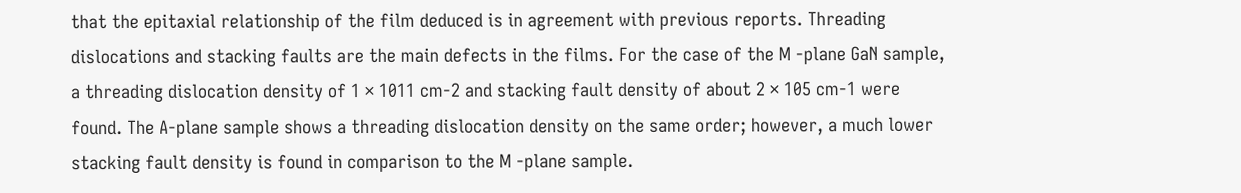that the epitaxial relationship of the film deduced is in agreement with previous reports. Threading dislocations and stacking faults are the main defects in the films. For the case of the M -plane GaN sample, a threading dislocation density of 1 × 1011 cm-2 and stacking fault density of about 2 × 105 cm-1 were found. The A-plane sample shows a threading dislocation density on the same order; however, a much lower stacking fault density is found in comparison to the M -plane sample.